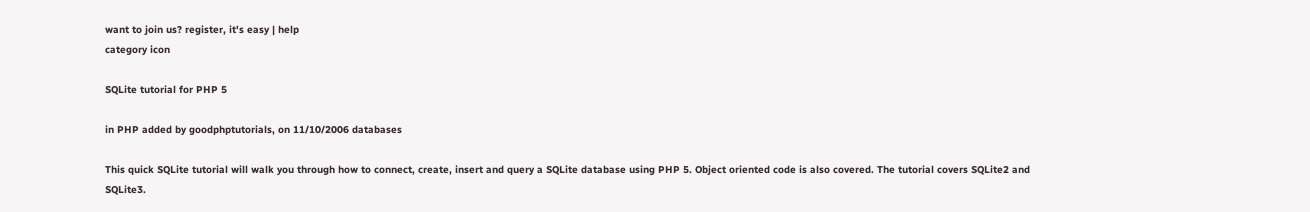want to join us? register, it's easy | help
category icon

SQLite tutorial for PHP 5

in PHP added by goodphptutorials, on 11/10/2006 databases

This quick SQLite tutorial will walk you through how to connect, create, insert and query a SQLite database using PHP 5. Object oriented code is also covered. The tutorial covers SQLite2 and SQLite3.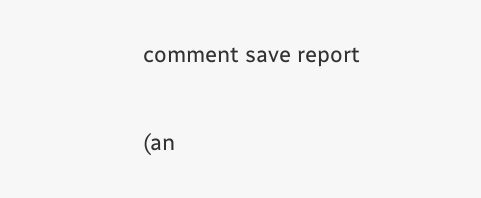comment save report


(an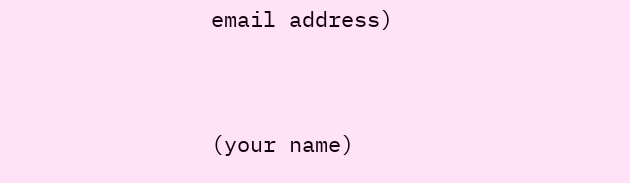email address)


(your name)